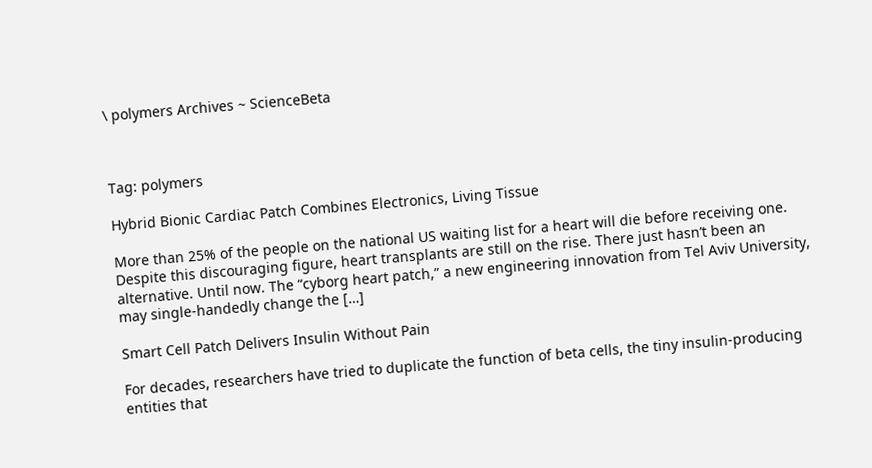\ polymers Archives ~ ScienceBeta



Tag: polymers

Hybrid Bionic Cardiac Patch Combines Electronics, Living Tissue

More than 25% of the people on the national US waiting list for a heart will die before receiving one. Despite this discouraging figure, heart transplants are still on the rise. There just hasn’t been an alternative. Until now. The “cyborg heart patch,” a new engineering innovation from Tel Aviv University, may single-handedly change the […]

Smart Cell Patch Delivers Insulin Without Pain

For decades, researchers have tried to duplicate the function of beta cells, the tiny insulin-producing entities that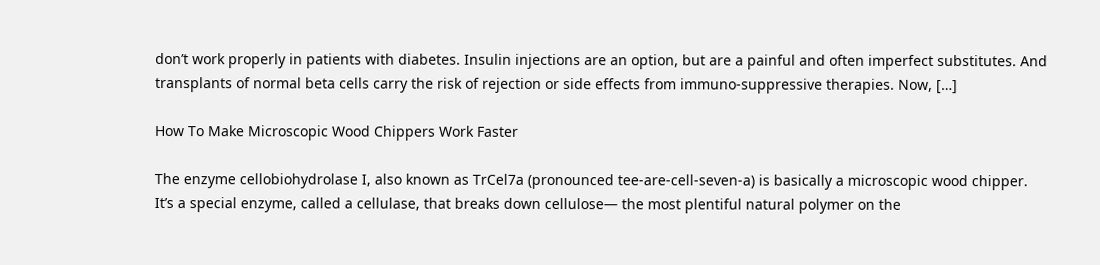don’t work properly in patients with diabetes. Insulin injections are an option, but are a painful and often imperfect substitutes. And transplants of normal beta cells carry the risk of rejection or side effects from immuno-suppressive therapies. Now, […]

How To Make Microscopic Wood Chippers Work Faster

The enzyme cellobiohydrolase I, also known as TrCel7a (pronounced tee-are-cell-seven-a) is basically a microscopic wood chipper. It’s a special enzyme, called a cellulase, that breaks down cellulose— the most plentiful natural polymer on the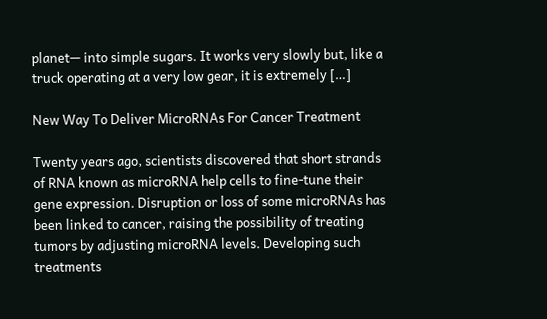planet— into simple sugars. It works very slowly but, like a truck operating at a very low gear, it is extremely […]

New Way To Deliver MicroRNAs For Cancer Treatment

Twenty years ago, scientists discovered that short strands of RNA known as microRNA help cells to fine-tune their gene expression. Disruption or loss of some microRNAs has been linked to cancer, raising the possibility of treating tumors by adjusting microRNA levels. Developing such treatments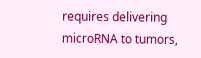requires delivering microRNA to tumors,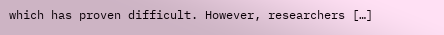which has proven difficult. However, researchers […]